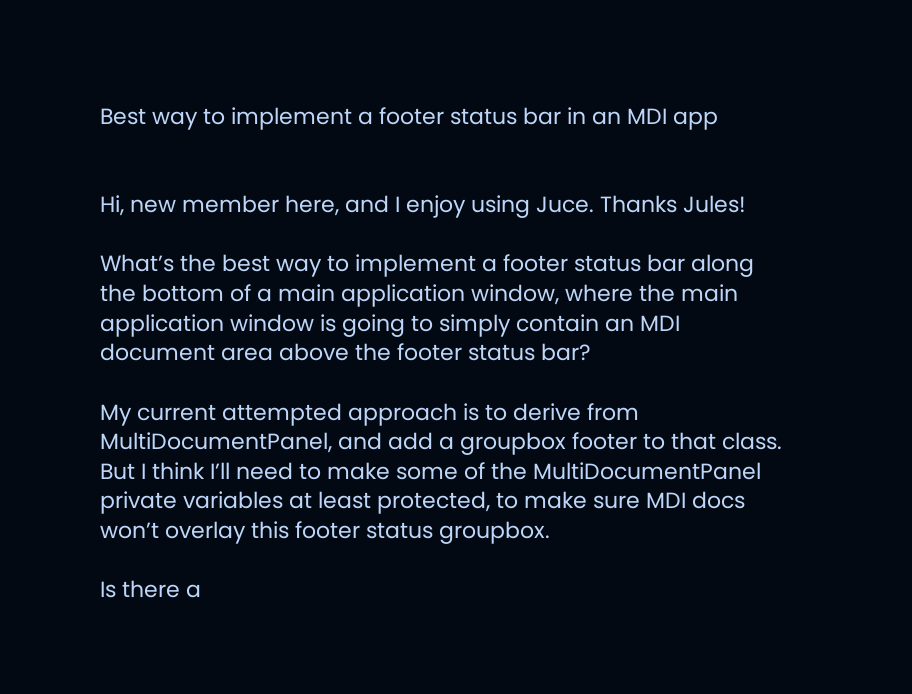Best way to implement a footer status bar in an MDI app


Hi, new member here, and I enjoy using Juce. Thanks Jules!

What’s the best way to implement a footer status bar along the bottom of a main application window, where the main application window is going to simply contain an MDI document area above the footer status bar?

My current attempted approach is to derive from MultiDocumentPanel, and add a groupbox footer to that class. But I think I’ll need to make some of the MultiDocumentPanel private variables at least protected, to make sure MDI docs won’t overlay this footer status groupbox.

Is there a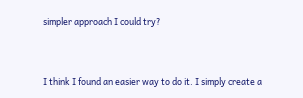simpler approach I could try?


I think I found an easier way to do it. I simply create a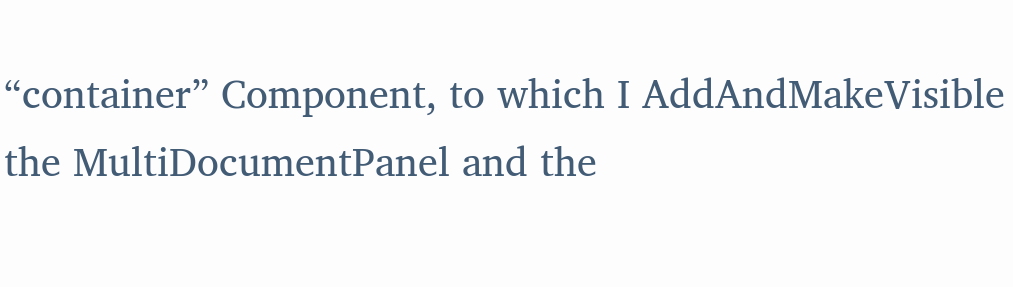“container” Component, to which I AddAndMakeVisible the MultiDocumentPanel and the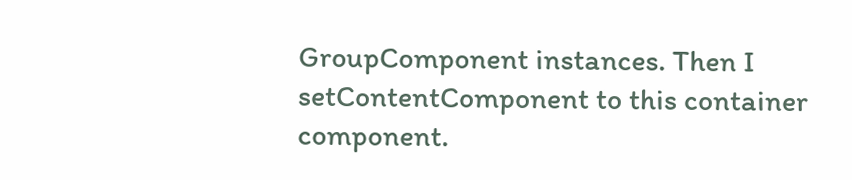GroupComponent instances. Then I setContentComponent to this container component.